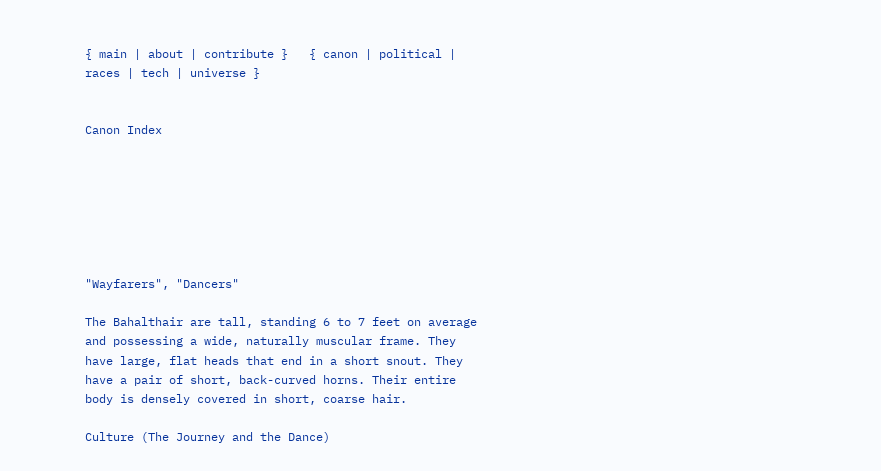{ main | about | contribute }   { canon | political | races | tech | universe }


Canon Index







"Wayfarers", "Dancers"

The Bahalthair are tall, standing 6 to 7 feet on average and possessing a wide, naturally muscular frame. They have large, flat heads that end in a short snout. They have a pair of short, back-curved horns. Their entire body is densely covered in short, coarse hair.

Culture (The Journey and the Dance)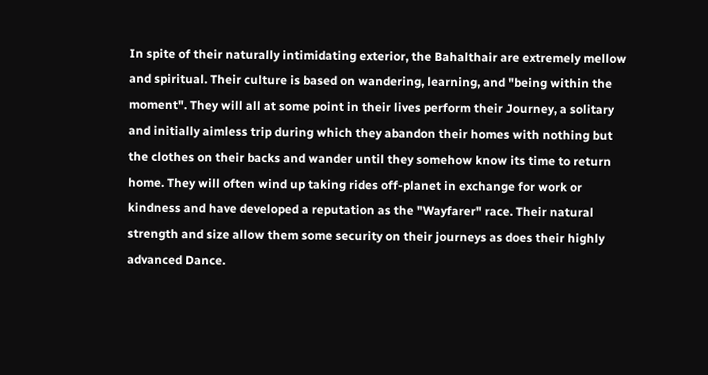In spite of their naturally intimidating exterior, the Bahalthair are extremely mellow and spiritual. Their culture is based on wandering, learning, and "being within the moment". They will all at some point in their lives perform their Journey, a solitary and initially aimless trip during which they abandon their homes with nothing but the clothes on their backs and wander until they somehow know its time to return home. They will often wind up taking rides off-planet in exchange for work or kindness and have developed a reputation as the "Wayfarer" race. Their natural strength and size allow them some security on their journeys as does their highly advanced Dance.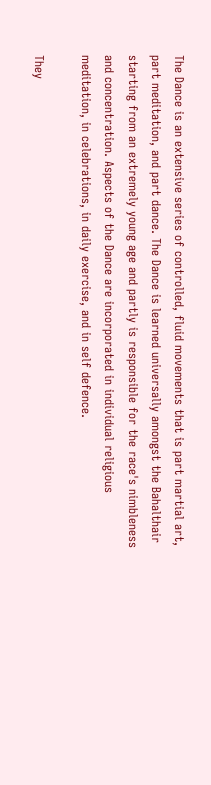The Dance is an extensive series of controlled, fluid movements that is part martial art, part meditation, and part dance. The Dance is learned universally amongst the Bahalthair starting from an extremely young age and partly is responsible for the race's nimbleness and concentration. Aspects of the Dance are incorporated in individual religious meditation, in celebrations, in daily exercise, and in self defence.

They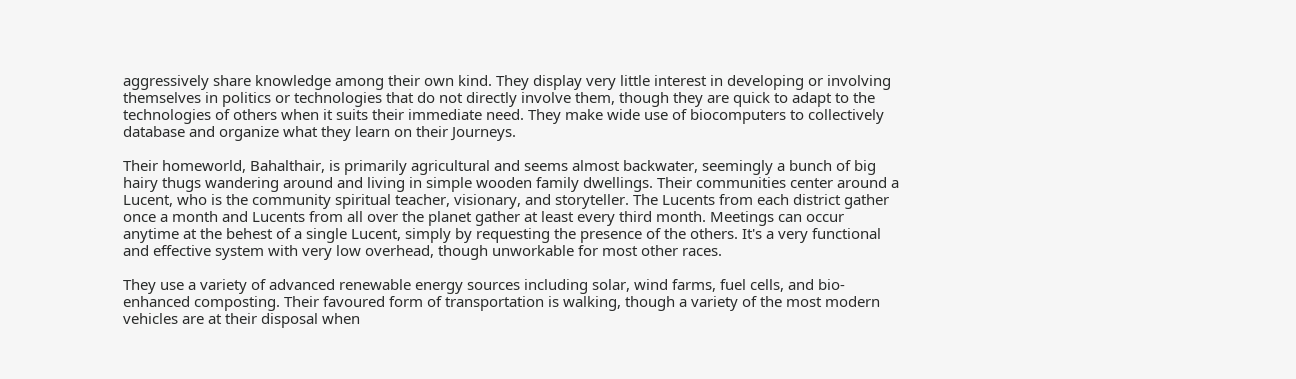aggressively share knowledge among their own kind. They display very little interest in developing or involving themselves in politics or technologies that do not directly involve them, though they are quick to adapt to the technologies of others when it suits their immediate need. They make wide use of biocomputers to collectively database and organize what they learn on their Journeys.

Their homeworld, Bahalthair, is primarily agricultural and seems almost backwater, seemingly a bunch of big hairy thugs wandering around and living in simple wooden family dwellings. Their communities center around a Lucent, who is the community spiritual teacher, visionary, and storyteller. The Lucents from each district gather once a month and Lucents from all over the planet gather at least every third month. Meetings can occur anytime at the behest of a single Lucent, simply by requesting the presence of the others. It's a very functional and effective system with very low overhead, though unworkable for most other races.

They use a variety of advanced renewable energy sources including solar, wind farms, fuel cells, and bio-enhanced composting. Their favoured form of transportation is walking, though a variety of the most modern vehicles are at their disposal when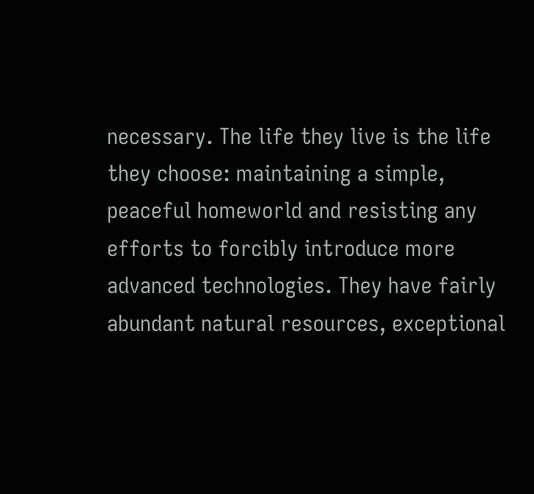necessary. The life they live is the life they choose: maintaining a simple, peaceful homeworld and resisting any efforts to forcibly introduce more advanced technologies. They have fairly abundant natural resources, exceptional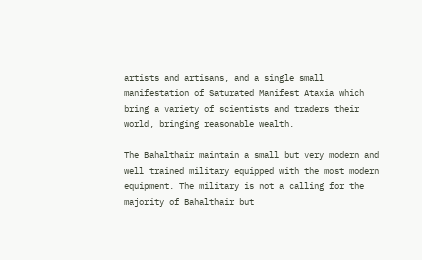artists and artisans, and a single small manifestation of Saturated Manifest Ataxia which bring a variety of scientists and traders their world, bringing reasonable wealth.

The Bahalthair maintain a small but very modern and well trained military equipped with the most modern equipment. The military is not a calling for the majority of Bahalthair but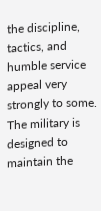the discipline, tactics, and humble service appeal very strongly to some. The military is designed to maintain the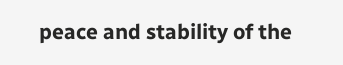peace and stability of the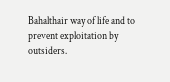Bahalthair way of life and to prevent exploitation by outsiders.